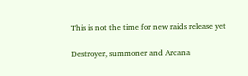This is not the time for new raids release yet

Destroyer, summoner and Arcana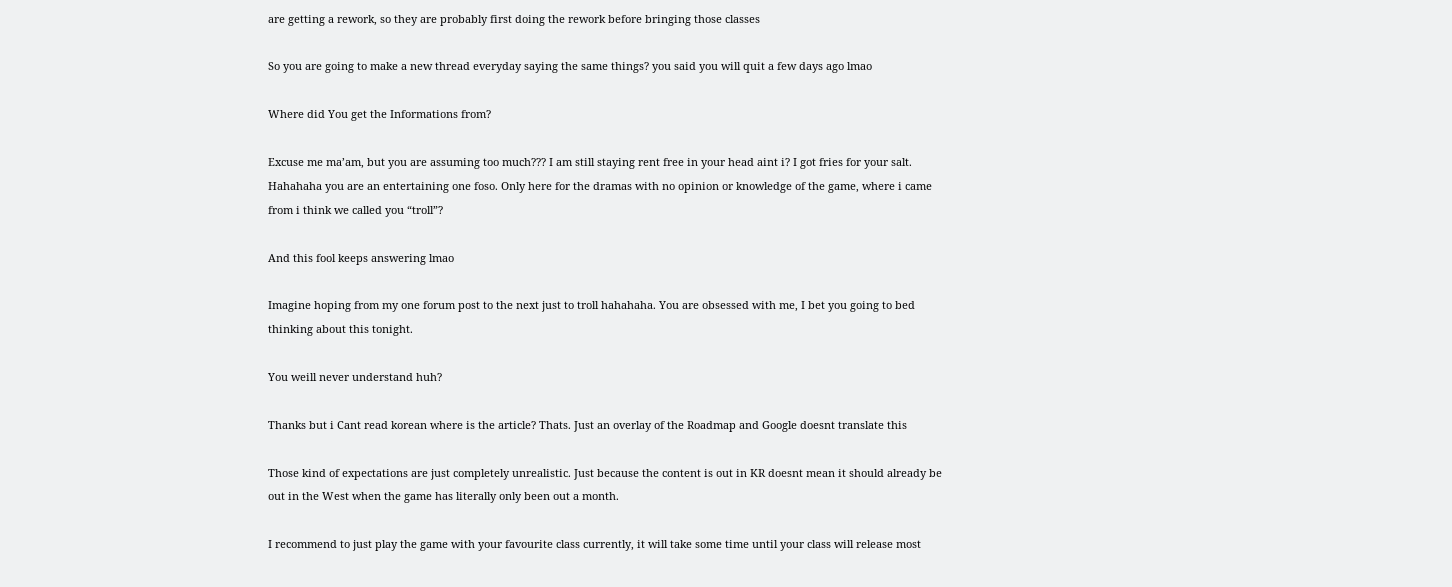are getting a rework, so they are probably first doing the rework before bringing those classes

So you are going to make a new thread everyday saying the same things? you said you will quit a few days ago lmao

Where did You get the Informations from?

Excuse me ma’am, but you are assuming too much??? I am still staying rent free in your head aint i? I got fries for your salt. Hahahaha you are an entertaining one foso. Only here for the dramas with no opinion or knowledge of the game, where i came from i think we called you “troll”?

And this fool keeps answering lmao

Imagine hoping from my one forum post to the next just to troll hahahaha. You are obsessed with me, I bet you going to bed thinking about this tonight.

You weill never understand huh?

Thanks but i Cant read korean where is the article? Thats. Just an overlay of the Roadmap and Google doesnt translate this

Those kind of expectations are just completely unrealistic. Just because the content is out in KR doesnt mean it should already be out in the West when the game has literally only been out a month.

I recommend to just play the game with your favourite class currently, it will take some time until your class will release most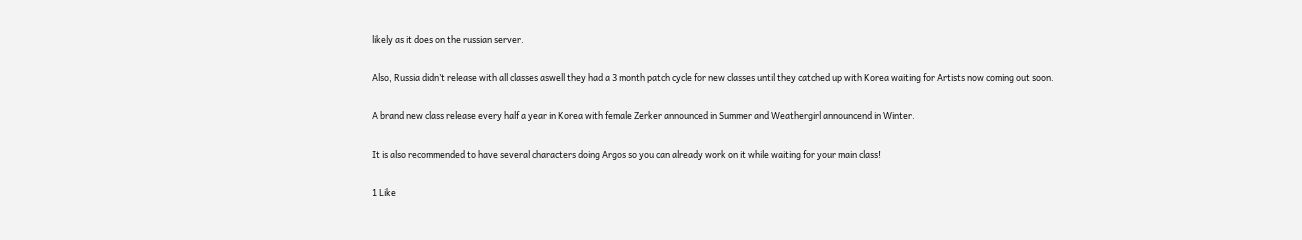likely as it does on the russian server.

Also, Russia didn’t release with all classes aswell they had a 3 month patch cycle for new classes until they catched up with Korea waiting for Artists now coming out soon.

A brand new class release every half a year in Korea with female Zerker announced in Summer and Weathergirl announcend in Winter.

It is also recommended to have several characters doing Argos so you can already work on it while waiting for your main class!

1 Like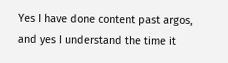Yes I have done content past argos, and yes I understand the time it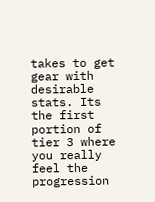takes to get gear with desirable stats. Its the first portion of tier 3 where you really feel the progression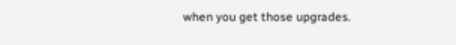when you get those upgrades.